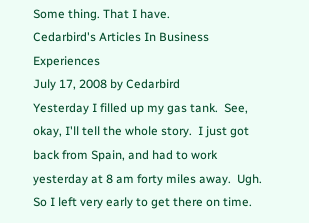Some thing. That I have.
Cedarbird's Articles In Business Experiences
July 17, 2008 by Cedarbird
Yesterday I filled up my gas tank.  See, okay, I'll tell the whole story.  I just got back from Spain, and had to work yesterday at 8 am forty miles away.  Ugh.  So I left very early to get there on time.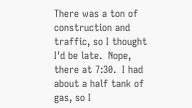There was a ton of construction and traffic, so I thought I'd be late.  Nope, there at 7:30.  I had about a half tank of gas, so I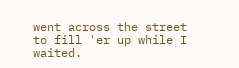went across the street to fill 'er up while I waited.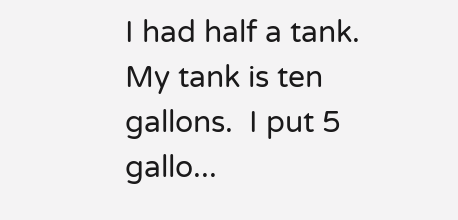I had half a tank.  My tank is ten gallons.  I put 5 gallo...